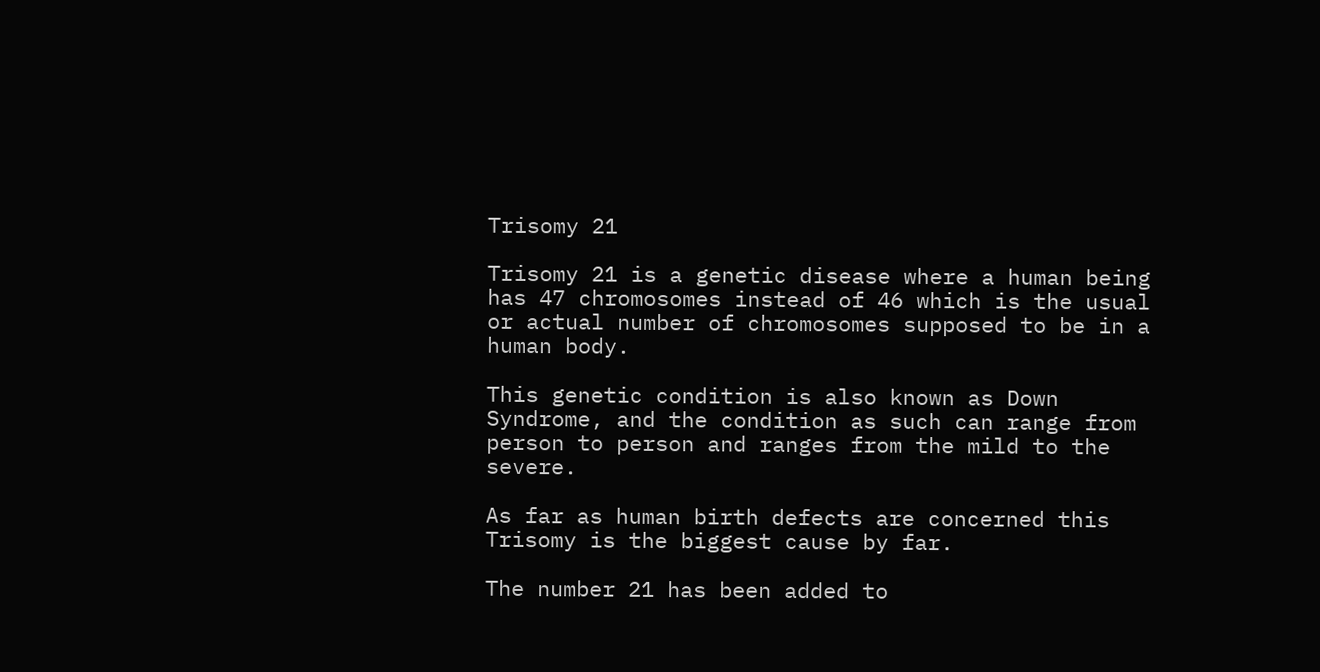Trisomy 21

Trisomy 21 is a genetic disease where a human being has 47 chromosomes instead of 46 which is the usual or actual number of chromosomes supposed to be in a human body.

This genetic condition is also known as Down Syndrome, and the condition as such can range from person to person and ranges from the mild to the severe.

As far as human birth defects are concerned this Trisomy is the biggest cause by far.

The number 21 has been added to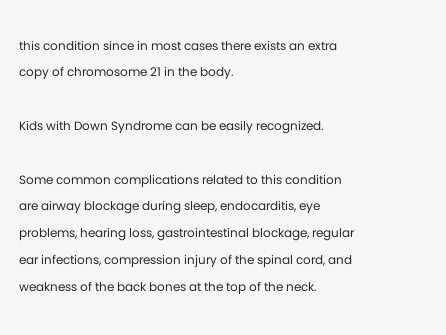this condition since in most cases there exists an extra copy of chromosome 21 in the body.

Kids with Down Syndrome can be easily recognized.

Some common complications related to this condition are airway blockage during sleep, endocarditis, eye problems, hearing loss, gastrointestinal blockage, regular ear infections, compression injury of the spinal cord, and weakness of the back bones at the top of the neck.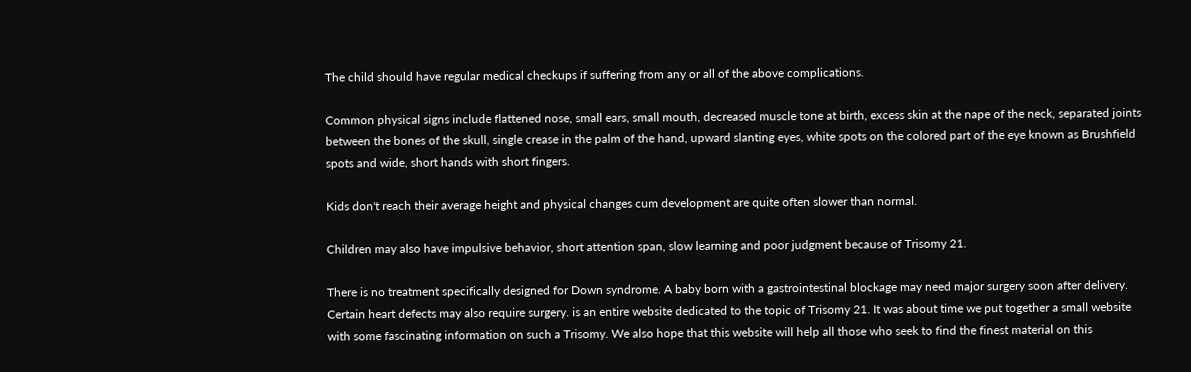The child should have regular medical checkups if suffering from any or all of the above complications.

Common physical signs include flattened nose, small ears, small mouth, decreased muscle tone at birth, excess skin at the nape of the neck, separated joints between the bones of the skull, single crease in the palm of the hand, upward slanting eyes, white spots on the colored part of the eye known as Brushfield spots and wide, short hands with short fingers.

Kids don't reach their average height and physical changes cum development are quite often slower than normal.

Children may also have impulsive behavior, short attention span, slow learning and poor judgment because of Trisomy 21.

There is no treatment specifically designed for Down syndrome. A baby born with a gastrointestinal blockage may need major surgery soon after delivery. Certain heart defects may also require surgery. is an entire website dedicated to the topic of Trisomy 21. It was about time we put together a small website with some fascinating information on such a Trisomy. We also hope that this website will help all those who seek to find the finest material on this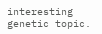interesting genetic topic.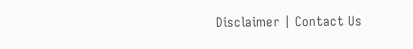Disclaimer | Contact Us